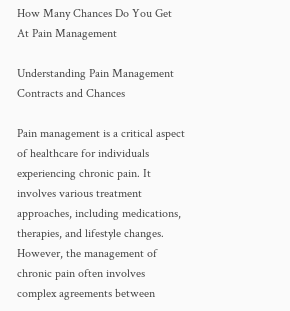How Many Chances Do You Get At Pain Management

Understanding Pain Management Contracts and Chances

Pain management is a critical aspect of healthcare for individuals experiencing chronic pain. It involves various treatment approaches, including medications, therapies, and lifestyle changes. However, the management of chronic pain often involves complex agreements between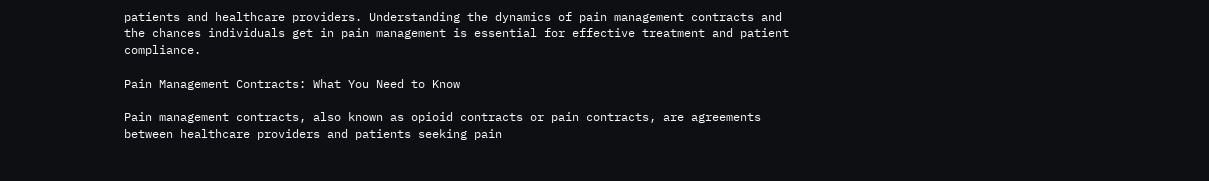patients and healthcare providers. Understanding the dynamics of pain management contracts and the chances individuals get in pain management is essential for effective treatment and patient compliance.

Pain Management Contracts: What You Need to Know

Pain management contracts, also known as opioid contracts or pain contracts, are agreements between healthcare providers and patients seeking pain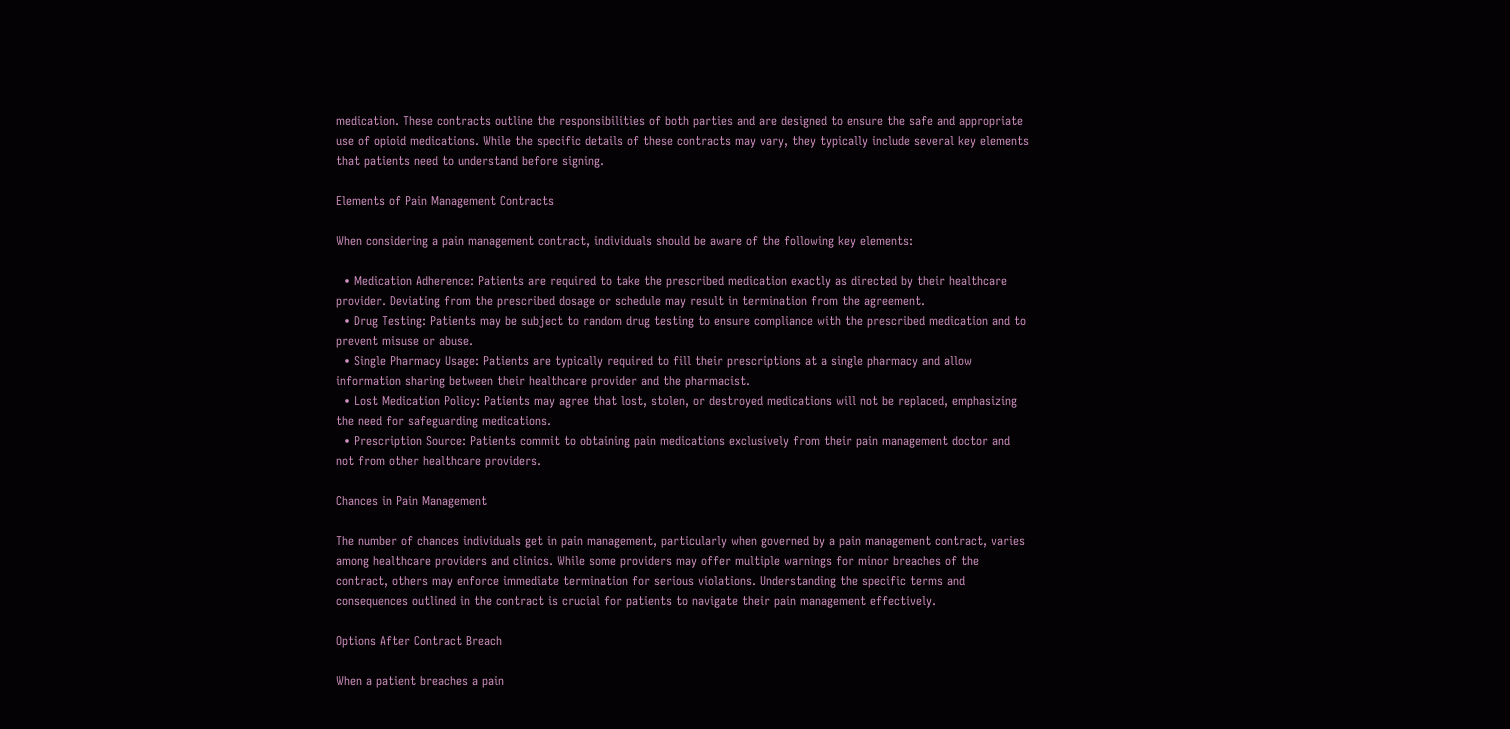medication. These contracts outline the responsibilities of both parties and are designed to ensure the safe and appropriate use of opioid medications. While the specific details of these contracts may vary, they typically include several key elements that patients need to understand before signing.

Elements of Pain Management Contracts

When considering a pain management contract, individuals should be aware of the following key elements:

  • Medication Adherence: Patients are required to take the prescribed medication exactly as directed by their healthcare provider. Deviating from the prescribed dosage or schedule may result in termination from the agreement.
  • Drug Testing: Patients may be subject to random drug testing to ensure compliance with the prescribed medication and to prevent misuse or abuse.
  • Single Pharmacy Usage: Patients are typically required to fill their prescriptions at a single pharmacy and allow information sharing between their healthcare provider and the pharmacist.
  • Lost Medication Policy: Patients may agree that lost, stolen, or destroyed medications will not be replaced, emphasizing the need for safeguarding medications.
  • Prescription Source: Patients commit to obtaining pain medications exclusively from their pain management doctor and not from other healthcare providers.

Chances in Pain Management

The number of chances individuals get in pain management, particularly when governed by a pain management contract, varies among healthcare providers and clinics. While some providers may offer multiple warnings for minor breaches of the contract, others may enforce immediate termination for serious violations. Understanding the specific terms and consequences outlined in the contract is crucial for patients to navigate their pain management effectively.

Options After Contract Breach

When a patient breaches a pain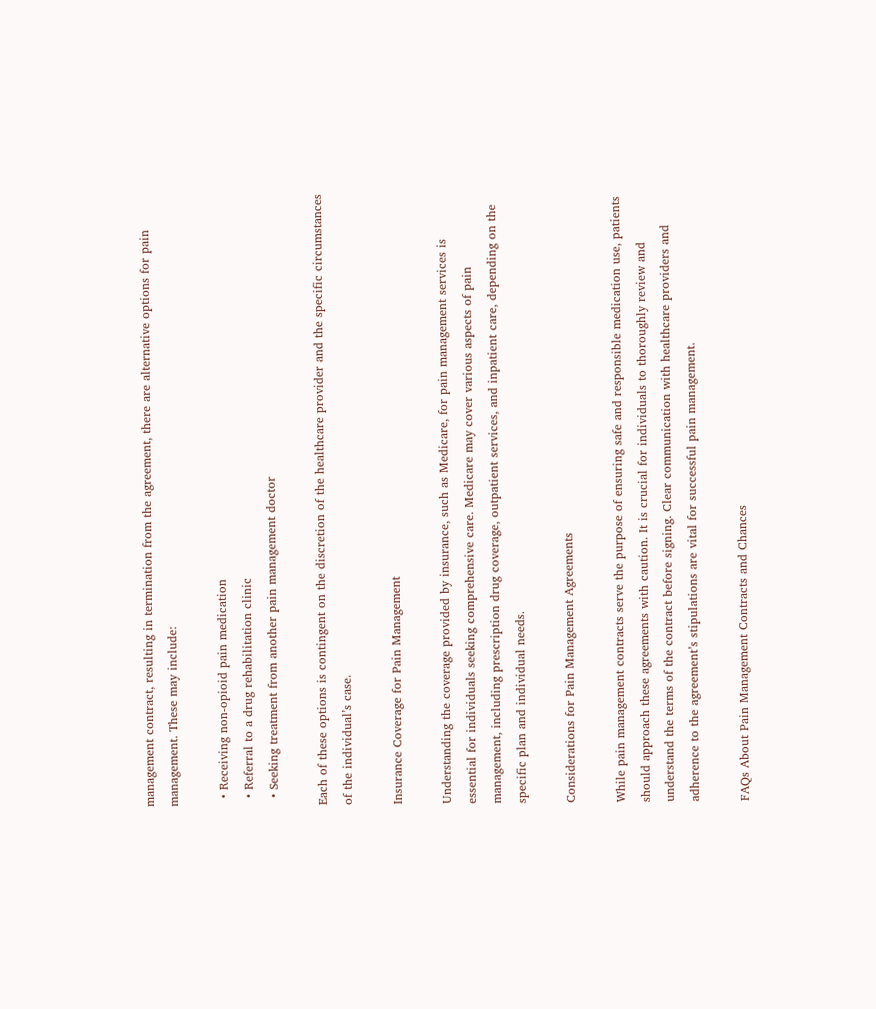management contract, resulting in termination from the agreement, there are alternative options for pain management. These may include:

  • Receiving non-opioid pain medication
  • Referral to a drug rehabilitation clinic
  • Seeking treatment from another pain management doctor

Each of these options is contingent on the discretion of the healthcare provider and the specific circumstances of the individual’s case.

Insurance Coverage for Pain Management

Understanding the coverage provided by insurance, such as Medicare, for pain management services is essential for individuals seeking comprehensive care. Medicare may cover various aspects of pain management, including prescription drug coverage, outpatient services, and inpatient care, depending on the specific plan and individual needs.

Considerations for Pain Management Agreements

While pain management contracts serve the purpose of ensuring safe and responsible medication use, patients should approach these agreements with caution. It is crucial for individuals to thoroughly review and understand the terms of the contract before signing. Clear communication with healthcare providers and adherence to the agreement’s stipulations are vital for successful pain management.

FAQs About Pain Management Contracts and Chances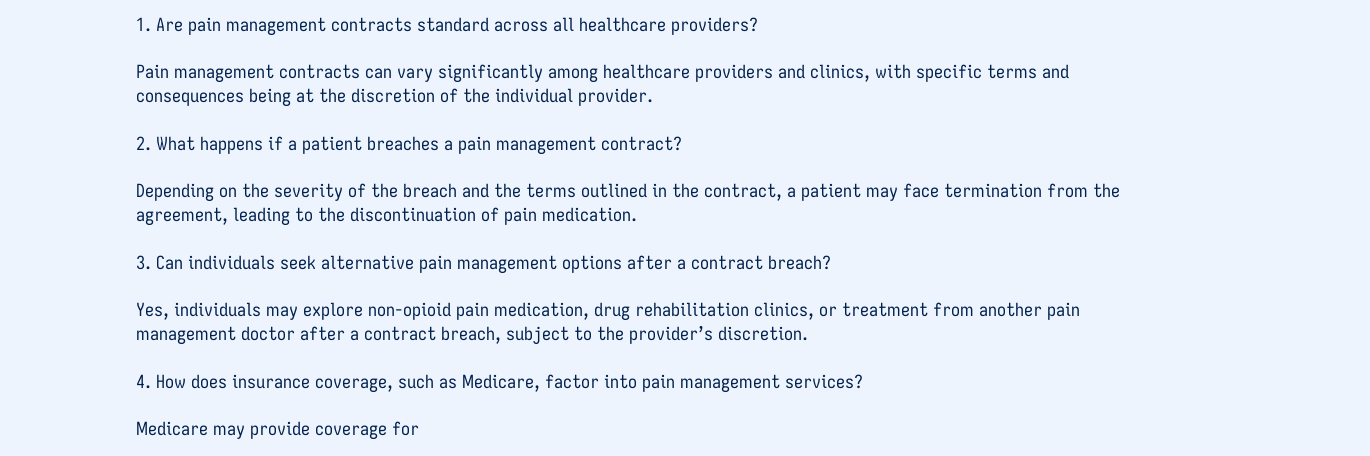1. Are pain management contracts standard across all healthcare providers?

Pain management contracts can vary significantly among healthcare providers and clinics, with specific terms and consequences being at the discretion of the individual provider.

2. What happens if a patient breaches a pain management contract?

Depending on the severity of the breach and the terms outlined in the contract, a patient may face termination from the agreement, leading to the discontinuation of pain medication.

3. Can individuals seek alternative pain management options after a contract breach?

Yes, individuals may explore non-opioid pain medication, drug rehabilitation clinics, or treatment from another pain management doctor after a contract breach, subject to the provider’s discretion.

4. How does insurance coverage, such as Medicare, factor into pain management services?

Medicare may provide coverage for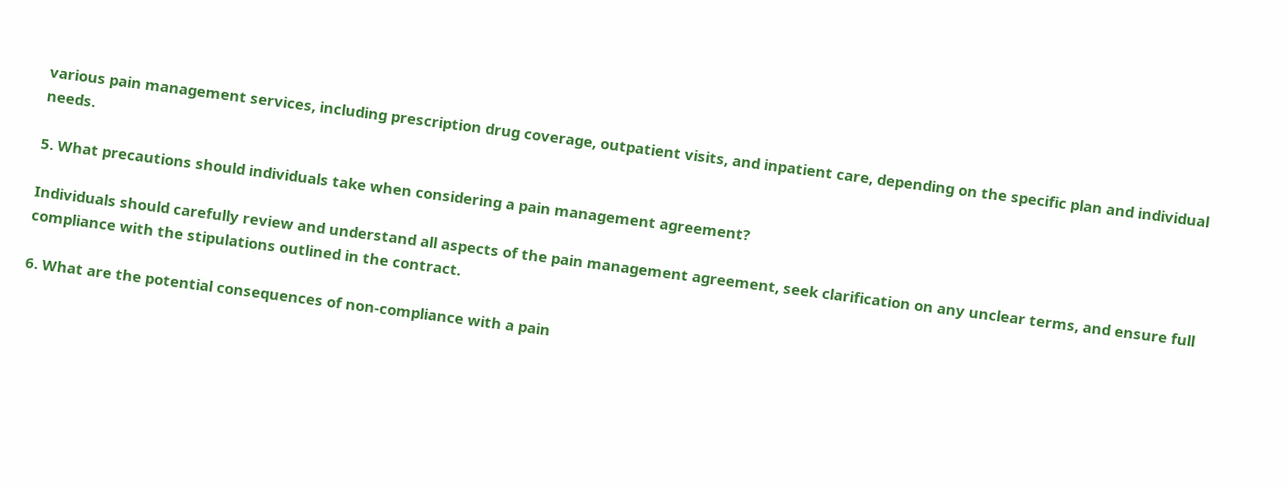various pain management services, including prescription drug coverage, outpatient visits, and inpatient care, depending on the specific plan and individual needs.

5. What precautions should individuals take when considering a pain management agreement?

Individuals should carefully review and understand all aspects of the pain management agreement, seek clarification on any unclear terms, and ensure full compliance with the stipulations outlined in the contract.

6. What are the potential consequences of non-compliance with a pain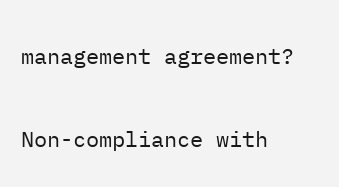management agreement?

Non-compliance with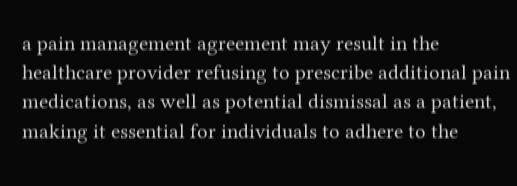a pain management agreement may result in the healthcare provider refusing to prescribe additional pain medications, as well as potential dismissal as a patient, making it essential for individuals to adhere to the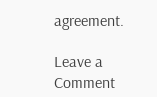agreement.

Leave a Comment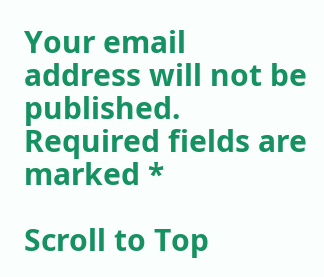Your email address will not be published. Required fields are marked *

Scroll to Top